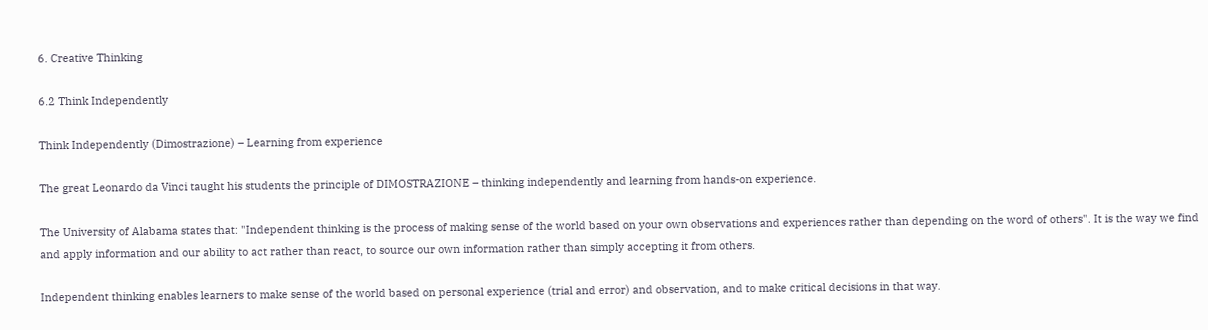6. Creative Thinking

6.2 Think Independently

Think Independently (Dimostrazione) – Learning from experience

The great Leonardo da Vinci taught his students the principle of DIMOSTRAZIONE – thinking independently and learning from hands-on experience.

The University of Alabama states that: "Independent thinking is the process of making sense of the world based on your own observations and experiences rather than depending on the word of others". It is the way we find and apply information and our ability to act rather than react, to source our own information rather than simply accepting it from others.

Independent thinking enables learners to make sense of the world based on personal experience (trial and error) and observation, and to make critical decisions in that way.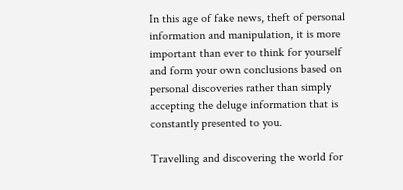In this age of fake news, theft of personal information and manipulation, it is more important than ever to think for yourself and form your own conclusions based on personal discoveries rather than simply accepting the deluge information that is constantly presented to you.

Travelling and discovering the world for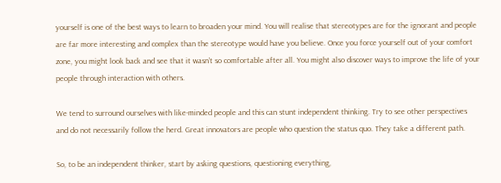yourself is one of the best ways to learn to broaden your mind. You will realise that stereotypes are for the ignorant and people are far more interesting and complex than the stereotype would have you believe. Once you force yourself out of your comfort zone, you might look back and see that it wasn’t so comfortable after all. You might also discover ways to improve the life of your people through interaction with others.

We tend to surround ourselves with like-minded people and this can stunt independent thinking. Try to see other perspectives and do not necessarily follow the herd. Great innovators are people who question the status quo. They take a different path.

So, to be an independent thinker, start by asking questions, questioning everything,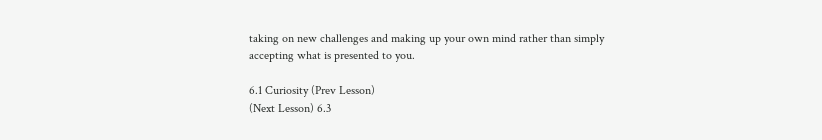taking on new challenges and making up your own mind rather than simply accepting what is presented to you.

6.1 Curiosity (Prev Lesson)
(Next Lesson) 6.3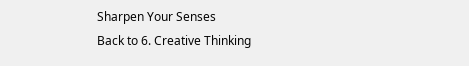Sharpen Your Senses
Back to 6. Creative Thinking